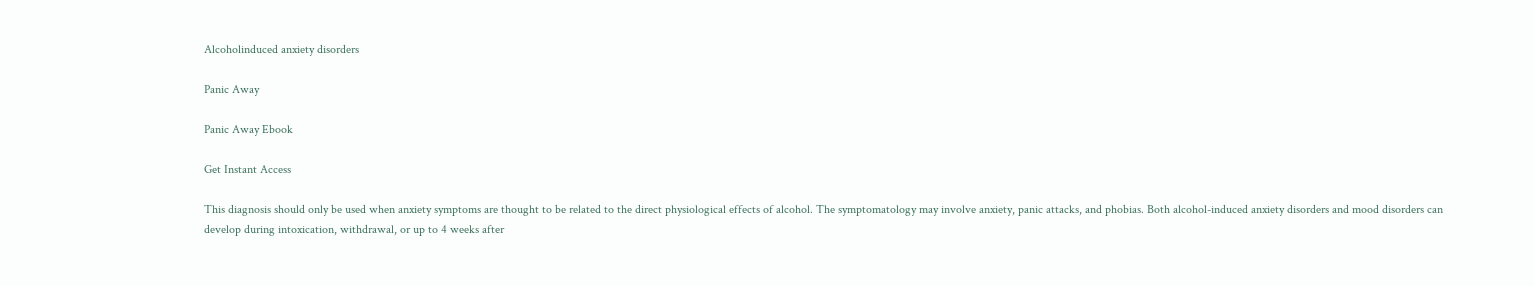Alcoholinduced anxiety disorders

Panic Away

Panic Away Ebook

Get Instant Access

This diagnosis should only be used when anxiety symptoms are thought to be related to the direct physiological effects of alcohol. The symptomatology may involve anxiety, panic attacks, and phobias. Both alcohol-induced anxiety disorders and mood disorders can develop during intoxication, withdrawal, or up to 4 weeks after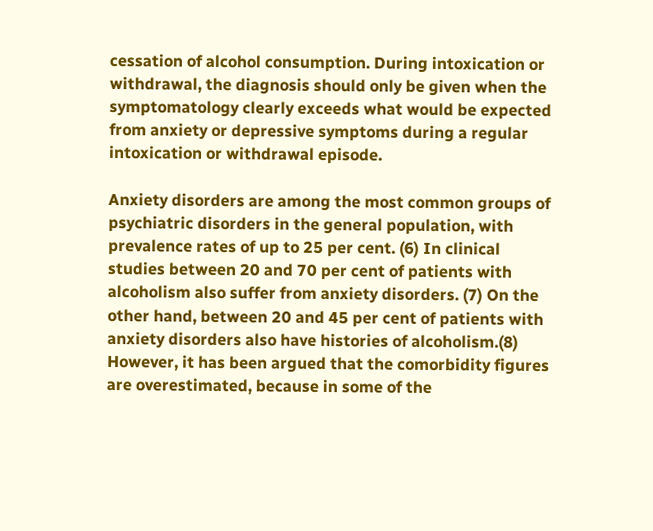cessation of alcohol consumption. During intoxication or withdrawal, the diagnosis should only be given when the symptomatology clearly exceeds what would be expected from anxiety or depressive symptoms during a regular intoxication or withdrawal episode.

Anxiety disorders are among the most common groups of psychiatric disorders in the general population, with prevalence rates of up to 25 per cent. (6) In clinical studies between 20 and 70 per cent of patients with alcoholism also suffer from anxiety disorders. (7) On the other hand, between 20 and 45 per cent of patients with anxiety disorders also have histories of alcoholism.(8) However, it has been argued that the comorbidity figures are overestimated, because in some of the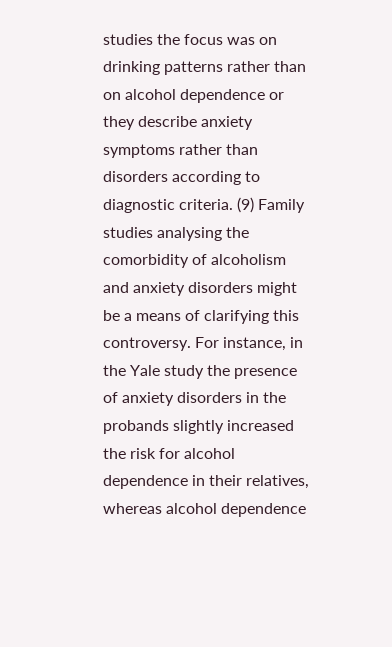studies the focus was on drinking patterns rather than on alcohol dependence or they describe anxiety symptoms rather than disorders according to diagnostic criteria. (9) Family studies analysing the comorbidity of alcoholism and anxiety disorders might be a means of clarifying this controversy. For instance, in the Yale study the presence of anxiety disorders in the probands slightly increased the risk for alcohol dependence in their relatives, whereas alcohol dependence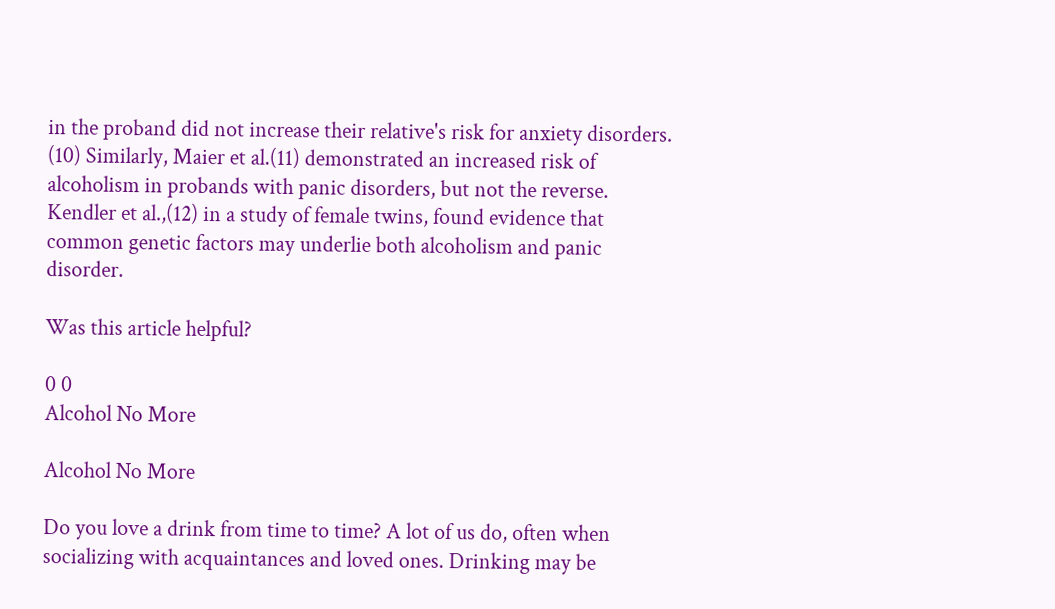in the proband did not increase their relative's risk for anxiety disorders. (10) Similarly, Maier et al.(11) demonstrated an increased risk of alcoholism in probands with panic disorders, but not the reverse. Kendler et al.,(12) in a study of female twins, found evidence that common genetic factors may underlie both alcoholism and panic disorder.

Was this article helpful?

0 0
Alcohol No More

Alcohol No More

Do you love a drink from time to time? A lot of us do, often when socializing with acquaintances and loved ones. Drinking may be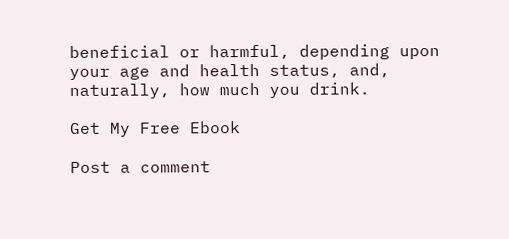beneficial or harmful, depending upon your age and health status, and, naturally, how much you drink.

Get My Free Ebook

Post a comment